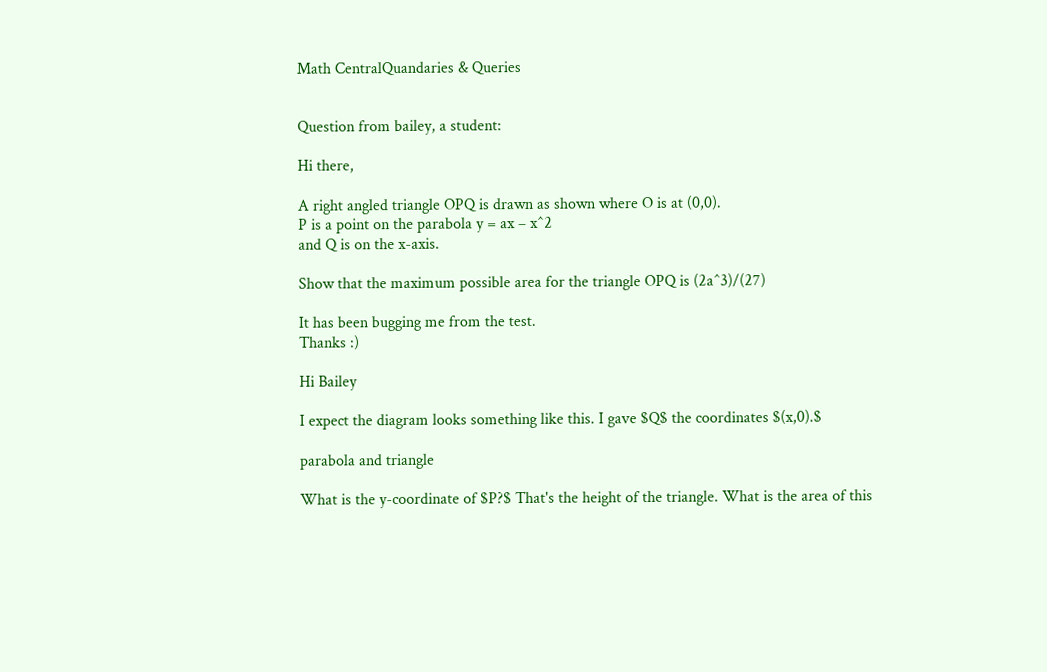Math CentralQuandaries & Queries


Question from bailey, a student:

Hi there,

A right angled triangle OPQ is drawn as shown where O is at (0,0).
P is a point on the parabola y = ax – x^2
and Q is on the x-axis.

Show that the maximum possible area for the triangle OPQ is (2a^3)/(27)

It has been bugging me from the test.
Thanks :)

Hi Bailey

I expect the diagram looks something like this. I gave $Q$ the coordinates $(x,0).$

parabola and triangle

What is the y-coordinate of $P?$ That's the height of the triangle. What is the area of this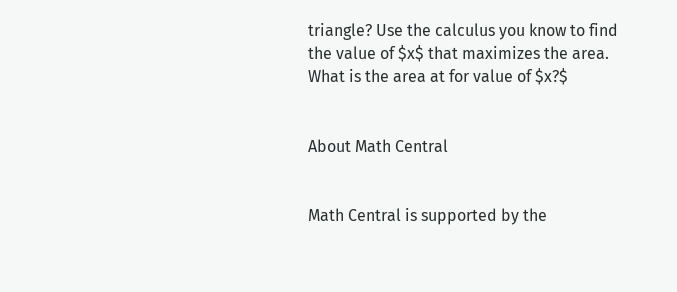triangle? Use the calculus you know to find the value of $x$ that maximizes the area. What is the area at for value of $x?$


About Math Central


Math Central is supported by the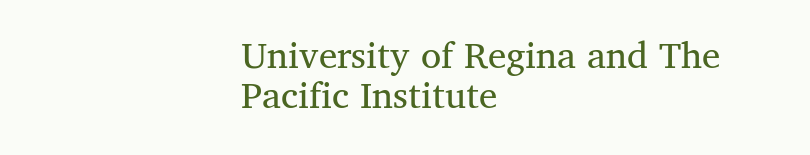University of Regina and The Pacific Institute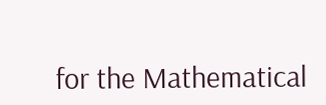for the Mathematical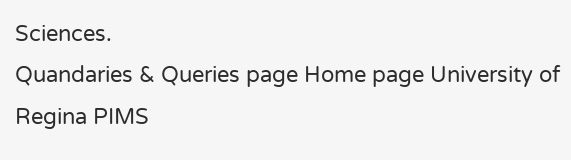Sciences.
Quandaries & Queries page Home page University of Regina PIMS